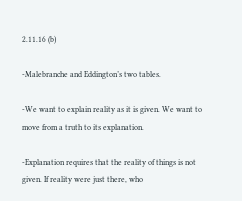2.11.16 (b)

-Malebranche and Eddington’s two tables.

-We want to explain reality as it is given. We want to move from a truth to its explanation.

-Explanation requires that the reality of things is not given. If reality were just there, who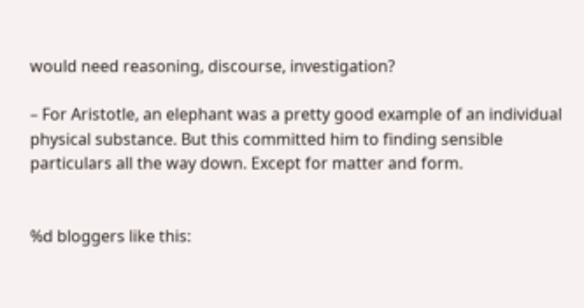would need reasoning, discourse, investigation?

– For Aristotle, an elephant was a pretty good example of an individual physical substance. But this committed him to finding sensible particulars all the way down. Except for matter and form.


%d bloggers like this: